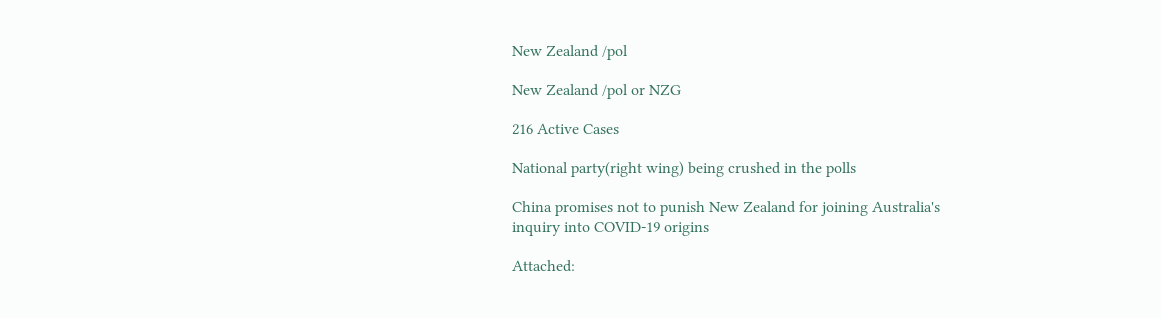New Zealand /pol

New Zealand /pol or NZG

216 Active Cases

National party(right wing) being crushed in the polls

China promises not to punish New Zealand for joining Australia's inquiry into COVID-19 origins

Attached: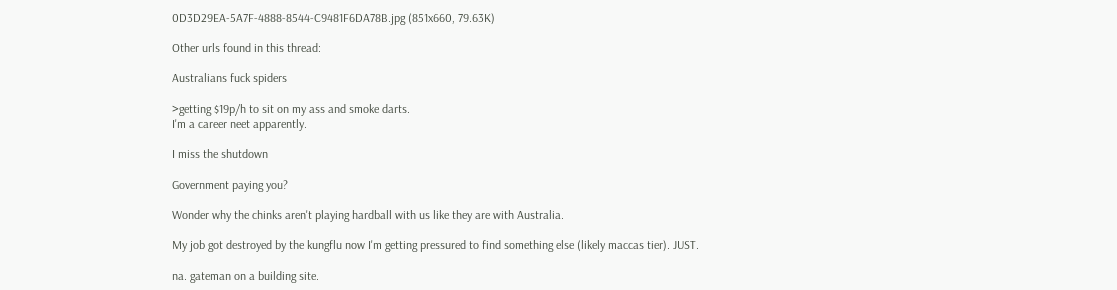0D3D29EA-5A7F-4888-8544-C9481F6DA78B.jpg (851x660, 79.63K)

Other urls found in this thread:

Australians fuck spiders

>getting $19p/h to sit on my ass and smoke darts.
I'm a career neet apparently.

I miss the shutdown

Government paying you?

Wonder why the chinks aren't playing hardball with us like they are with Australia.

My job got destroyed by the kungflu now I'm getting pressured to find something else (likely maccas tier). JUST.

na. gateman on a building site.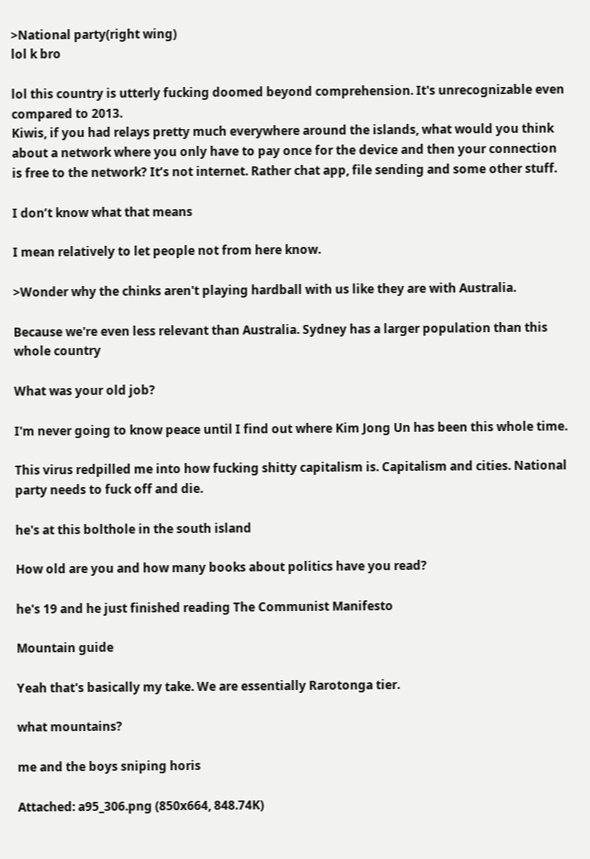>National party(right wing)
lol k bro

lol this country is utterly fucking doomed beyond comprehension. It's unrecognizable even compared to 2013.
Kiwis, if you had relays pretty much everywhere around the islands, what would you think about a network where you only have to pay once for the device and then your connection is free to the network? It’s not internet. Rather chat app, file sending and some other stuff.

I don’t know what that means

I mean relatively to let people not from here know.

>Wonder why the chinks aren't playing hardball with us like they are with Australia.

Because we're even less relevant than Australia. Sydney has a larger population than this whole country

What was your old job?

I'm never going to know peace until I find out where Kim Jong Un has been this whole time.

This virus redpilled me into how fucking shitty capitalism is. Capitalism and cities. National party needs to fuck off and die.

he's at this bolthole in the south island

How old are you and how many books about politics have you read?

he's 19 and he just finished reading The Communist Manifesto

Mountain guide

Yeah that's basically my take. We are essentially Rarotonga tier.

what mountains?

me and the boys sniping horis

Attached: a95_306.png (850x664, 848.74K)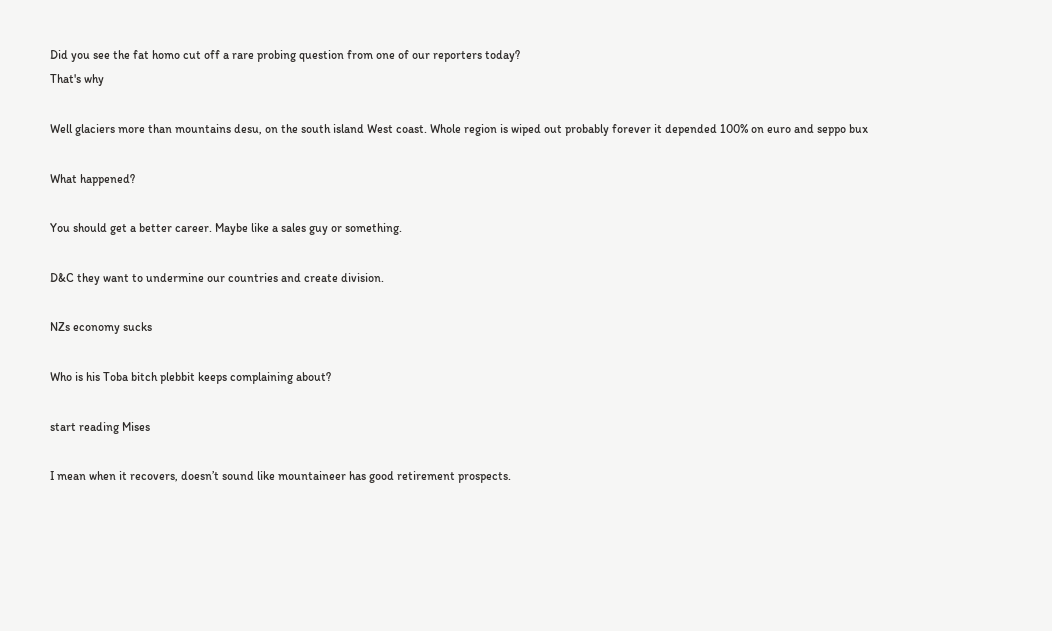Did you see the fat homo cut off a rare probing question from one of our reporters today?
That's why

Well glaciers more than mountains desu, on the south island West coast. Whole region is wiped out probably forever it depended 100% on euro and seppo bux

What happened?

You should get a better career. Maybe like a sales guy or something.

D&C they want to undermine our countries and create division.

NZs economy sucks

Who is his Toba bitch plebbit keeps complaining about?

start reading Mises

I mean when it recovers, doesn’t sound like mountaineer has good retirement prospects.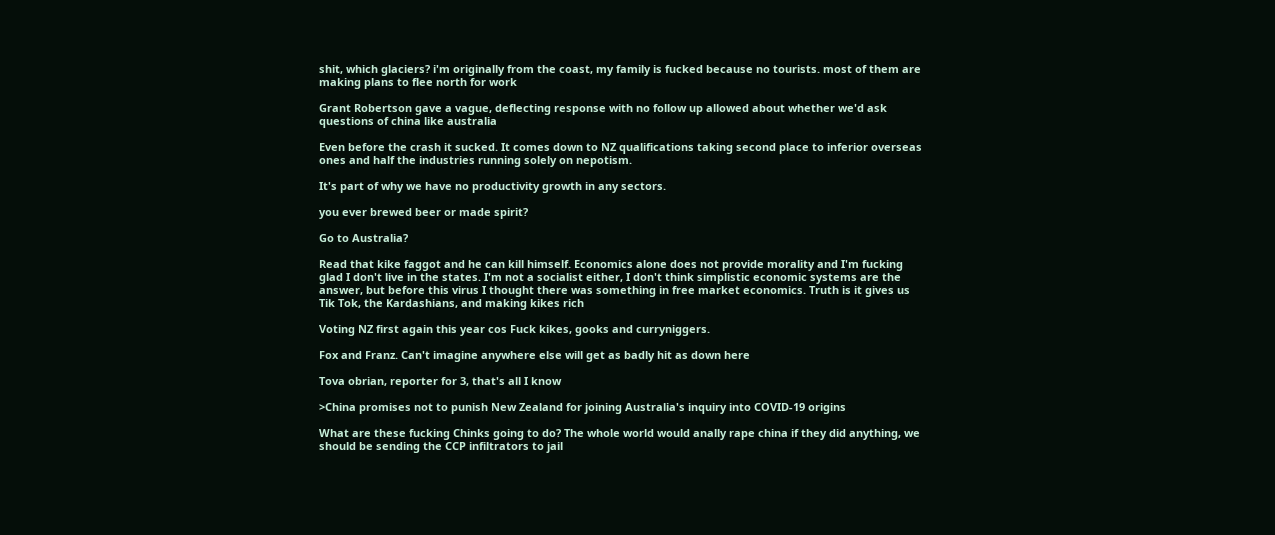shit, which glaciers? i'm originally from the coast, my family is fucked because no tourists. most of them are making plans to flee north for work

Grant Robertson gave a vague, deflecting response with no follow up allowed about whether we'd ask questions of china like australia

Even before the crash it sucked. It comes down to NZ qualifications taking second place to inferior overseas ones and half the industries running solely on nepotism.

It's part of why we have no productivity growth in any sectors.

you ever brewed beer or made spirit?

Go to Australia?

Read that kike faggot and he can kill himself. Economics alone does not provide morality and I'm fucking glad I don't live in the states. I'm not a socialist either, I don't think simplistic economic systems are the answer, but before this virus I thought there was something in free market economics. Truth is it gives us Tik Tok, the Kardashians, and making kikes rich

Voting NZ first again this year cos Fuck kikes, gooks and curryniggers.

Fox and Franz. Can't imagine anywhere else will get as badly hit as down here

Tova obrian, reporter for 3, that's all I know

>China promises not to punish New Zealand for joining Australia's inquiry into COVID-19 origins

What are these fucking Chinks going to do? The whole world would anally rape china if they did anything, we should be sending the CCP infiltrators to jail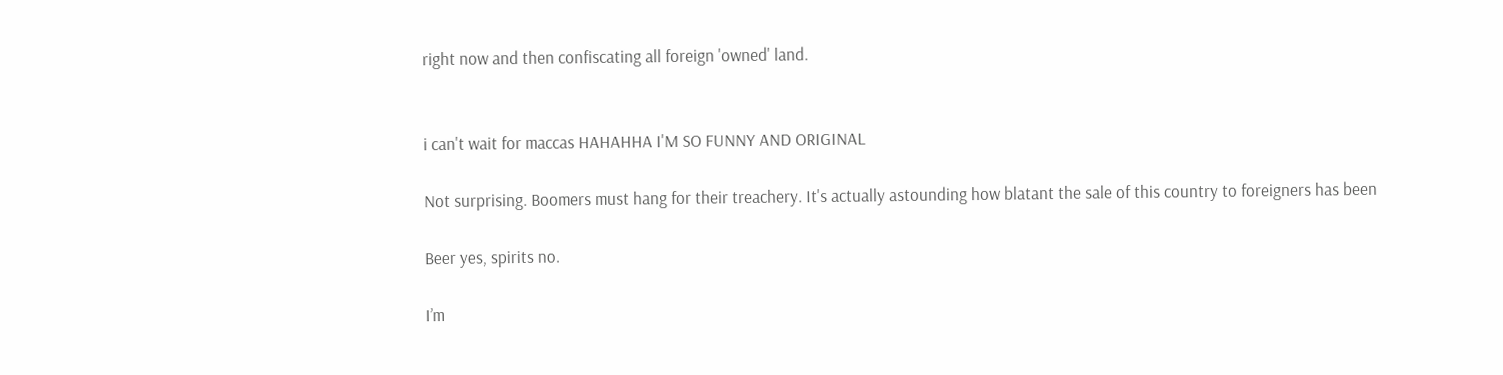right now and then confiscating all foreign 'owned' land.


i can't wait for maccas HAHAHHA I'M SO FUNNY AND ORIGINAL

Not surprising. Boomers must hang for their treachery. It's actually astounding how blatant the sale of this country to foreigners has been

Beer yes, spirits no.

I’m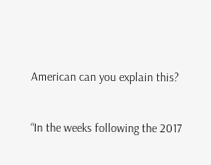American can you explain this?

“In the weeks following the 2017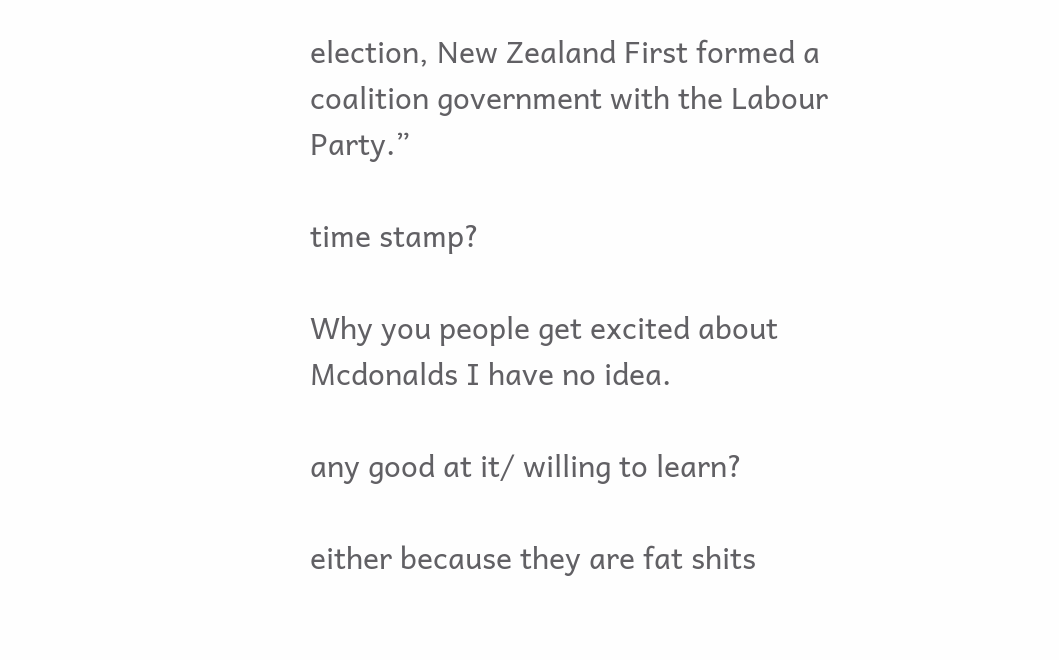election, New Zealand First formed a coalition government with the Labour Party.”

time stamp?

Why you people get excited about Mcdonalds I have no idea.

any good at it/ willing to learn?

either because they are fat shits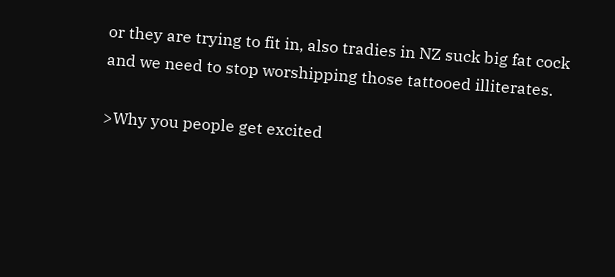or they are trying to fit in, also tradies in NZ suck big fat cock and we need to stop worshipping those tattooed illiterates.

>Why you people get excited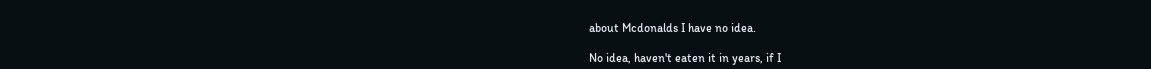about Mcdonalds I have no idea.

No idea, haven't eaten it in years, if I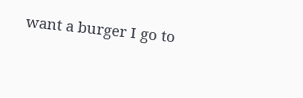want a burger I go to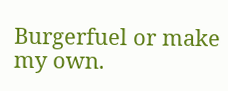Burgerfuel or make my own.